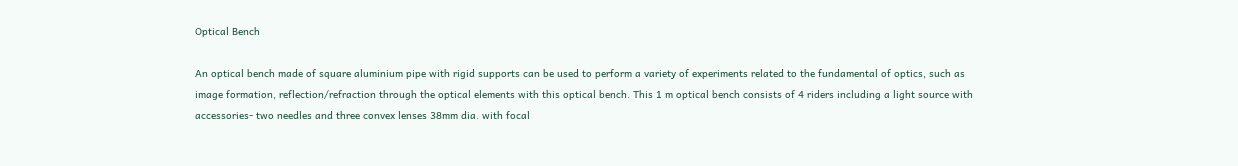Optical Bench

An optical bench made of square aluminium pipe with rigid supports can be used to perform a variety of experiments related to the fundamental of optics, such as image formation, reflection/refraction through the optical elements with this optical bench. This 1 m optical bench consists of 4 riders including a light source with accessories- two needles and three convex lenses 38mm dia. with focal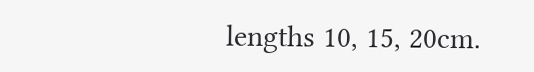lengths 10, 15, 20cm.